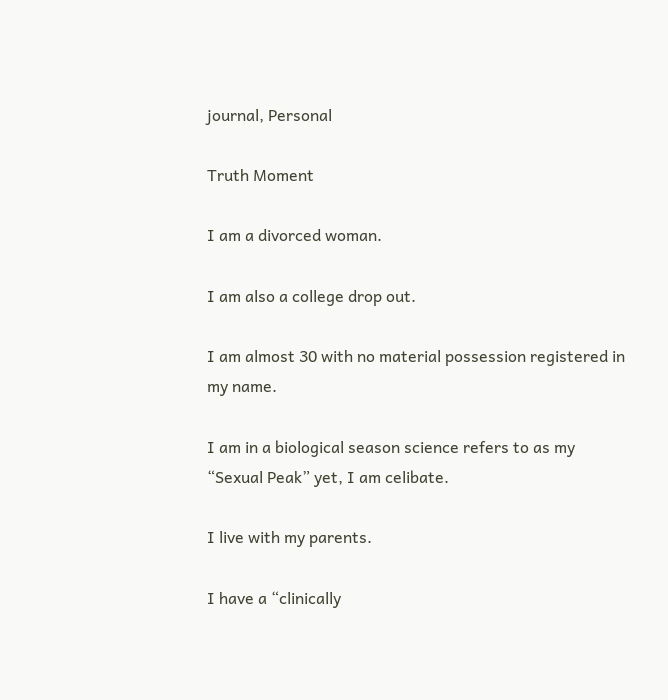journal, Personal

Truth Moment

I am a divorced woman.

I am also a college drop out.

I am almost 30 with no material possession registered in my name.

I am in a biological season science refers to as my “Sexual Peak” yet, I am celibate.

I live with my parents.

I have a “clinically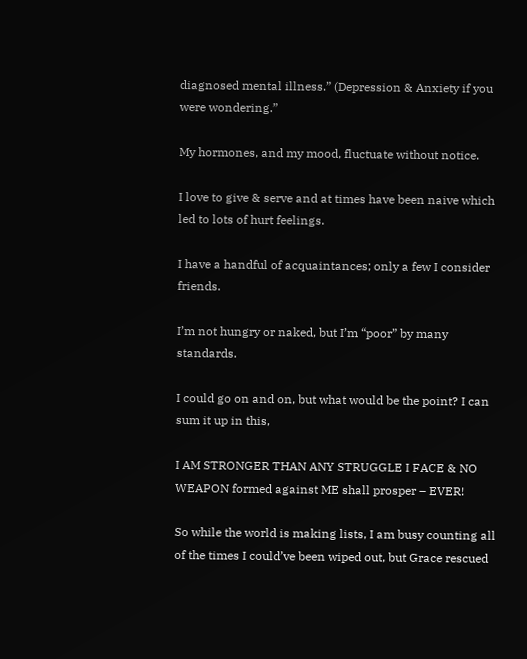diagnosed mental illness.” (Depression & Anxiety if you were wondering.”

My hormones, and my mood, fluctuate without notice.

I love to give & serve and at times have been naive which led to lots of hurt feelings.

I have a handful of acquaintances; only a few I consider friends.

I’m not hungry or naked, but I’m “poor” by many standards.

I could go on and on, but what would be the point? I can sum it up in this,

I AM STRONGER THAN ANY STRUGGLE I FACE & NO WEAPON formed against ME shall prosper – EVER!

So while the world is making lists, I am busy counting all of the times I could’ve been wiped out, but Grace rescued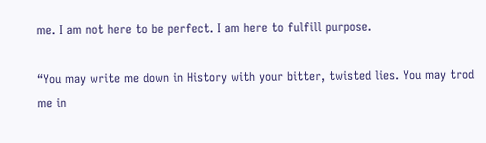me. I am not here to be perfect. I am here to fulfill purpose.

“You may write me down in History with your bitter, twisted lies. You may trod me in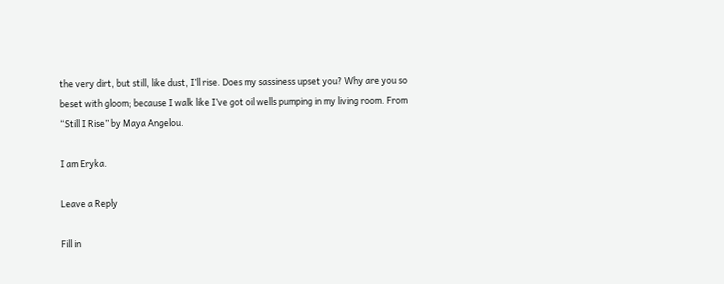the very dirt, but still, like dust, I’ll rise. Does my sassiness upset you? Why are you so beset with gloom; because I walk like I’ve got oil wells pumping in my living room. From “Still I Rise” by Maya Angelou.

I am Eryka.

Leave a Reply

Fill in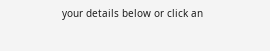your details below or click an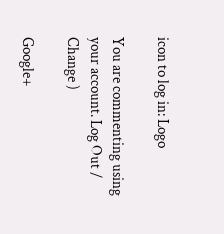icon to log in: Logo

You are commenting using your account. Log Out /  Change )

Google+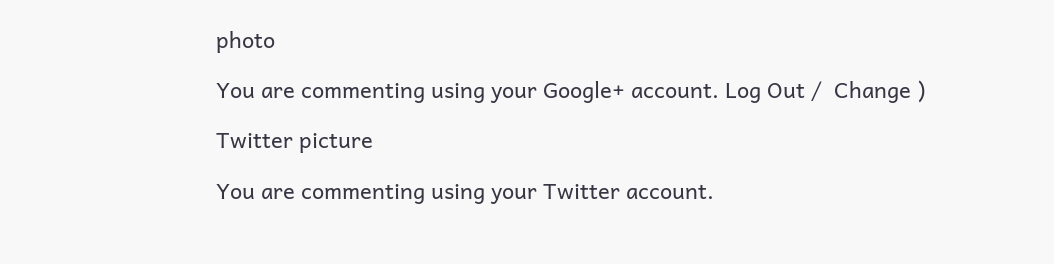photo

You are commenting using your Google+ account. Log Out /  Change )

Twitter picture

You are commenting using your Twitter account.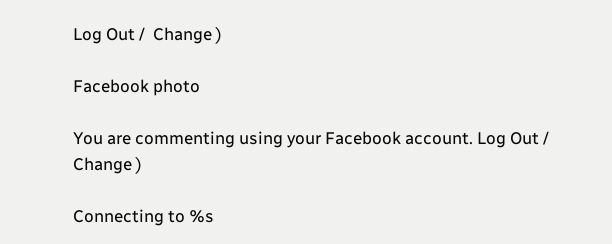Log Out /  Change )

Facebook photo

You are commenting using your Facebook account. Log Out /  Change )

Connecting to %s